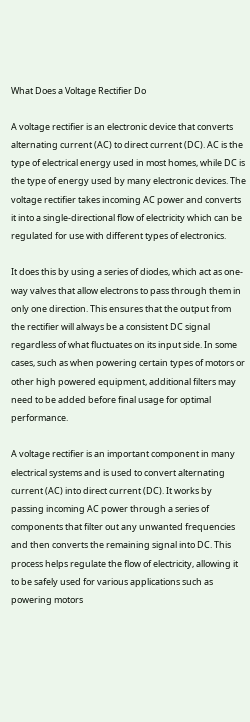What Does a Voltage Rectifier Do

A voltage rectifier is an electronic device that converts alternating current (AC) to direct current (DC). AC is the type of electrical energy used in most homes, while DC is the type of energy used by many electronic devices. The voltage rectifier takes incoming AC power and converts it into a single-directional flow of electricity which can be regulated for use with different types of electronics.

It does this by using a series of diodes, which act as one-way valves that allow electrons to pass through them in only one direction. This ensures that the output from the rectifier will always be a consistent DC signal regardless of what fluctuates on its input side. In some cases, such as when powering certain types of motors or other high powered equipment, additional filters may need to be added before final usage for optimal performance.

A voltage rectifier is an important component in many electrical systems and is used to convert alternating current (AC) into direct current (DC). It works by passing incoming AC power through a series of components that filter out any unwanted frequencies and then converts the remaining signal into DC. This process helps regulate the flow of electricity, allowing it to be safely used for various applications such as powering motors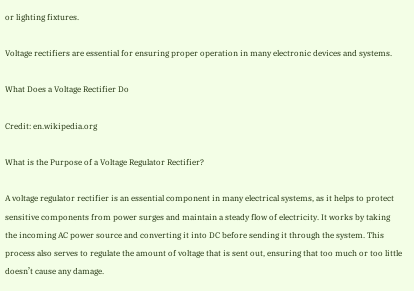or lighting fixtures.

Voltage rectifiers are essential for ensuring proper operation in many electronic devices and systems.

What Does a Voltage Rectifier Do

Credit: en.wikipedia.org

What is the Purpose of a Voltage Regulator Rectifier?

A voltage regulator rectifier is an essential component in many electrical systems, as it helps to protect sensitive components from power surges and maintain a steady flow of electricity. It works by taking the incoming AC power source and converting it into DC before sending it through the system. This process also serves to regulate the amount of voltage that is sent out, ensuring that too much or too little doesn’t cause any damage.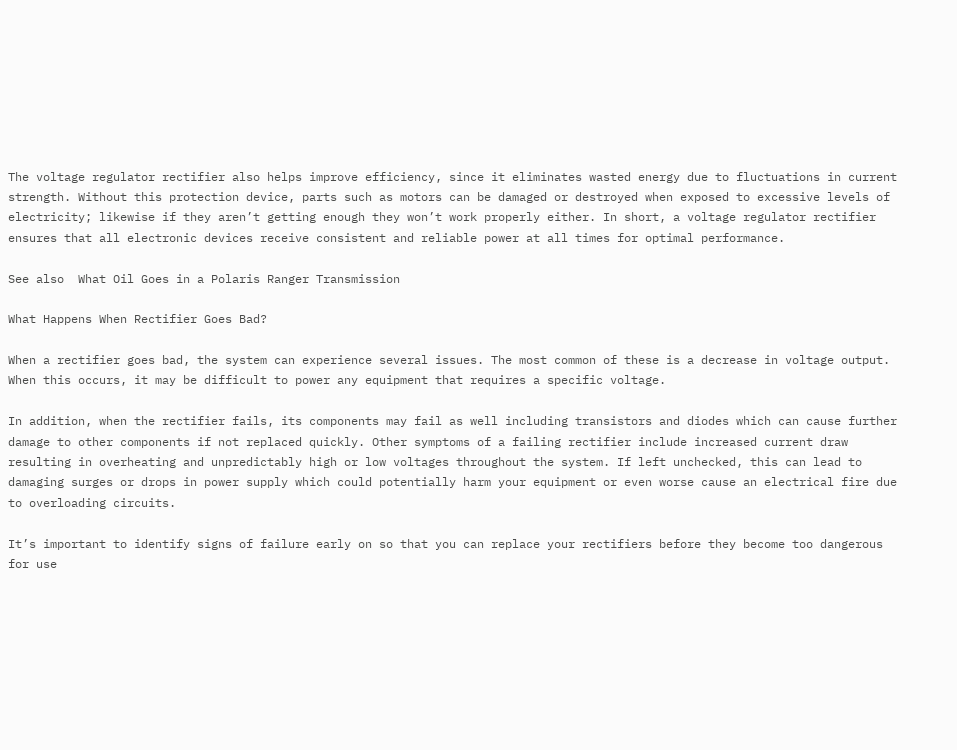The voltage regulator rectifier also helps improve efficiency, since it eliminates wasted energy due to fluctuations in current strength. Without this protection device, parts such as motors can be damaged or destroyed when exposed to excessive levels of electricity; likewise if they aren’t getting enough they won’t work properly either. In short, a voltage regulator rectifier ensures that all electronic devices receive consistent and reliable power at all times for optimal performance.

See also  What Oil Goes in a Polaris Ranger Transmission

What Happens When Rectifier Goes Bad?

When a rectifier goes bad, the system can experience several issues. The most common of these is a decrease in voltage output. When this occurs, it may be difficult to power any equipment that requires a specific voltage.

In addition, when the rectifier fails, its components may fail as well including transistors and diodes which can cause further damage to other components if not replaced quickly. Other symptoms of a failing rectifier include increased current draw resulting in overheating and unpredictably high or low voltages throughout the system. If left unchecked, this can lead to damaging surges or drops in power supply which could potentially harm your equipment or even worse cause an electrical fire due to overloading circuits.

It’s important to identify signs of failure early on so that you can replace your rectifiers before they become too dangerous for use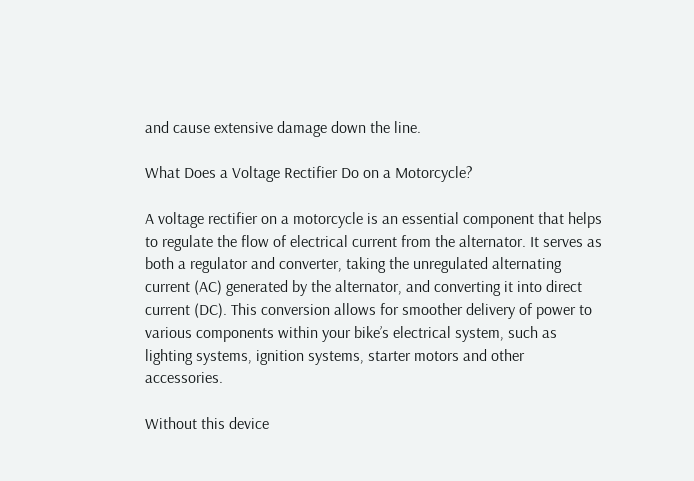and cause extensive damage down the line.

What Does a Voltage Rectifier Do on a Motorcycle?

A voltage rectifier on a motorcycle is an essential component that helps to regulate the flow of electrical current from the alternator. It serves as both a regulator and converter, taking the unregulated alternating current (AC) generated by the alternator, and converting it into direct current (DC). This conversion allows for smoother delivery of power to various components within your bike’s electrical system, such as lighting systems, ignition systems, starter motors and other accessories.

Without this device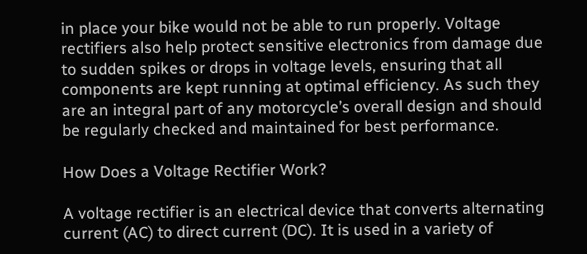in place your bike would not be able to run properly. Voltage rectifiers also help protect sensitive electronics from damage due to sudden spikes or drops in voltage levels, ensuring that all components are kept running at optimal efficiency. As such they are an integral part of any motorcycle’s overall design and should be regularly checked and maintained for best performance.

How Does a Voltage Rectifier Work?

A voltage rectifier is an electrical device that converts alternating current (AC) to direct current (DC). It is used in a variety of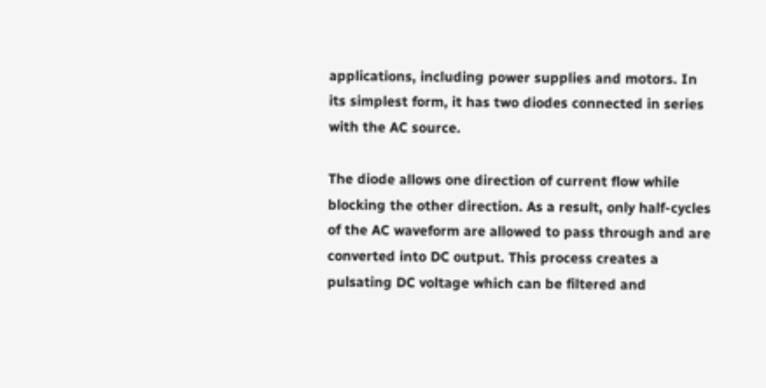applications, including power supplies and motors. In its simplest form, it has two diodes connected in series with the AC source.

The diode allows one direction of current flow while blocking the other direction. As a result, only half-cycles of the AC waveform are allowed to pass through and are converted into DC output. This process creates a pulsating DC voltage which can be filtered and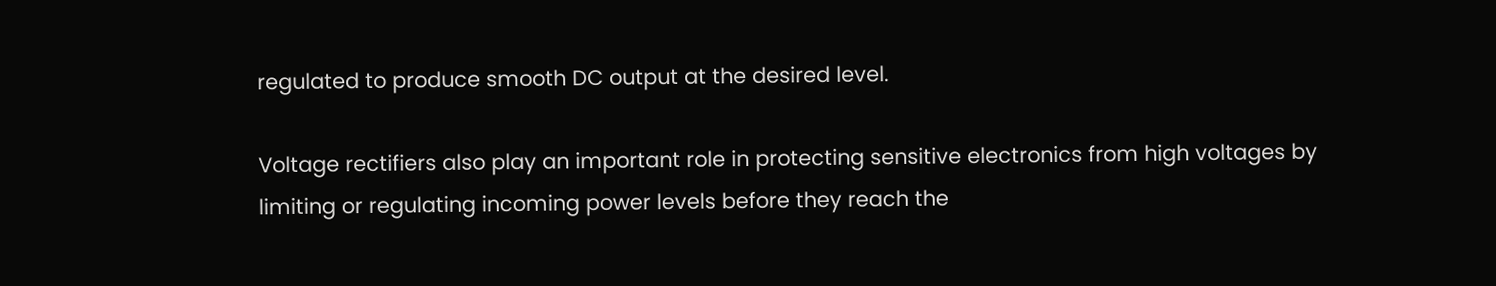regulated to produce smooth DC output at the desired level.

Voltage rectifiers also play an important role in protecting sensitive electronics from high voltages by limiting or regulating incoming power levels before they reach the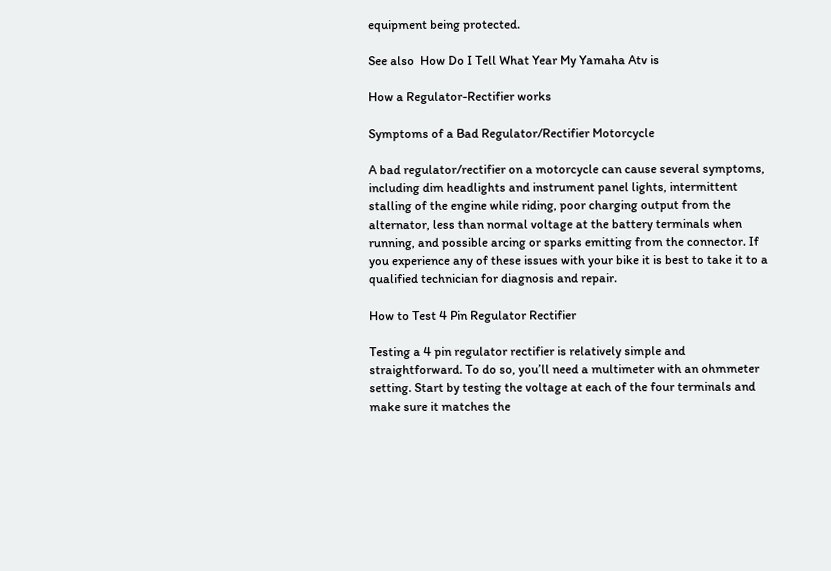equipment being protected.

See also  How Do I Tell What Year My Yamaha Atv is

How a Regulator-Rectifier works

Symptoms of a Bad Regulator/Rectifier Motorcycle

A bad regulator/rectifier on a motorcycle can cause several symptoms, including dim headlights and instrument panel lights, intermittent stalling of the engine while riding, poor charging output from the alternator, less than normal voltage at the battery terminals when running, and possible arcing or sparks emitting from the connector. If you experience any of these issues with your bike it is best to take it to a qualified technician for diagnosis and repair.

How to Test 4 Pin Regulator Rectifier

Testing a 4 pin regulator rectifier is relatively simple and straightforward. To do so, you’ll need a multimeter with an ohmmeter setting. Start by testing the voltage at each of the four terminals and make sure it matches the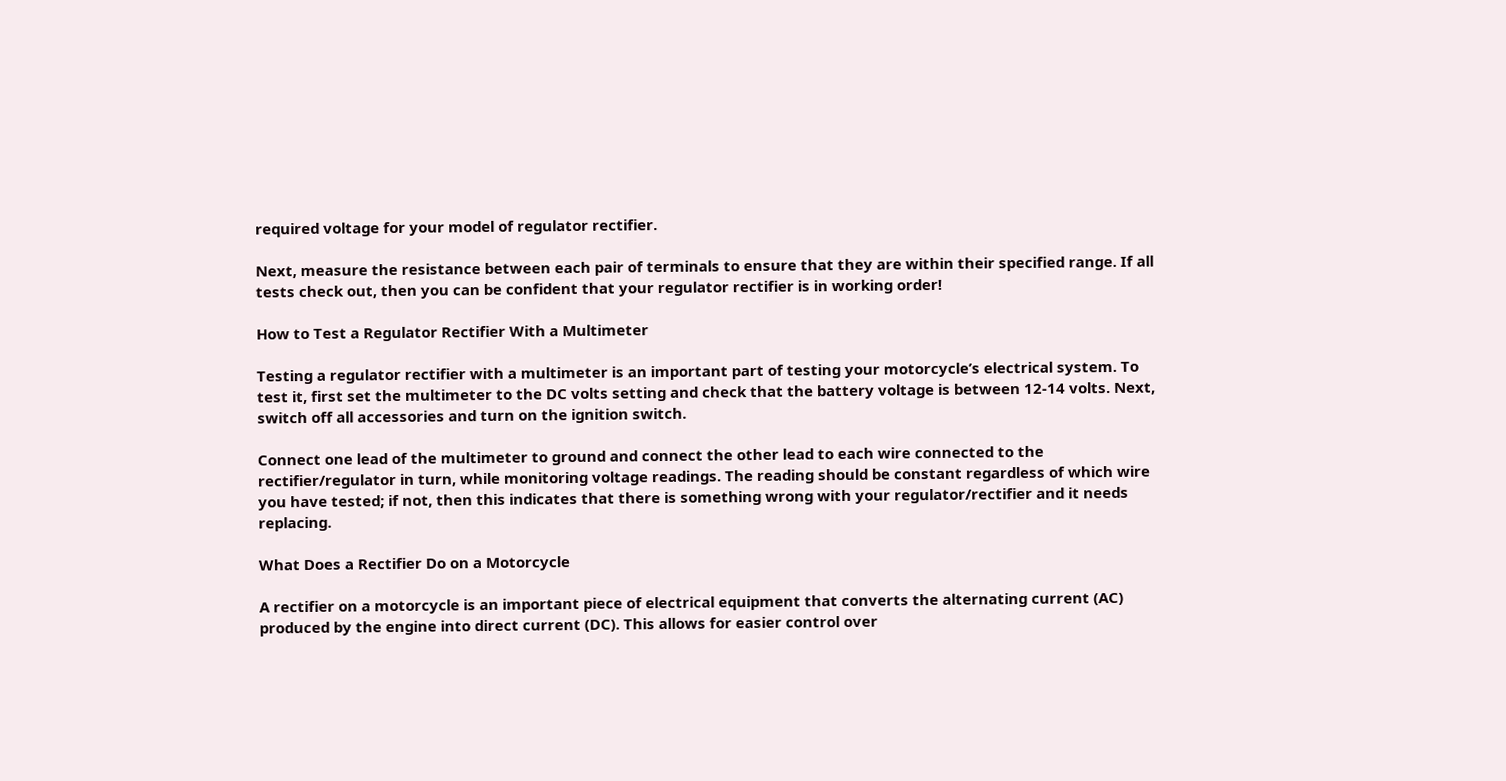required voltage for your model of regulator rectifier.

Next, measure the resistance between each pair of terminals to ensure that they are within their specified range. If all tests check out, then you can be confident that your regulator rectifier is in working order!

How to Test a Regulator Rectifier With a Multimeter

Testing a regulator rectifier with a multimeter is an important part of testing your motorcycle’s electrical system. To test it, first set the multimeter to the DC volts setting and check that the battery voltage is between 12-14 volts. Next, switch off all accessories and turn on the ignition switch.

Connect one lead of the multimeter to ground and connect the other lead to each wire connected to the rectifier/regulator in turn, while monitoring voltage readings. The reading should be constant regardless of which wire you have tested; if not, then this indicates that there is something wrong with your regulator/rectifier and it needs replacing.

What Does a Rectifier Do on a Motorcycle

A rectifier on a motorcycle is an important piece of electrical equipment that converts the alternating current (AC) produced by the engine into direct current (DC). This allows for easier control over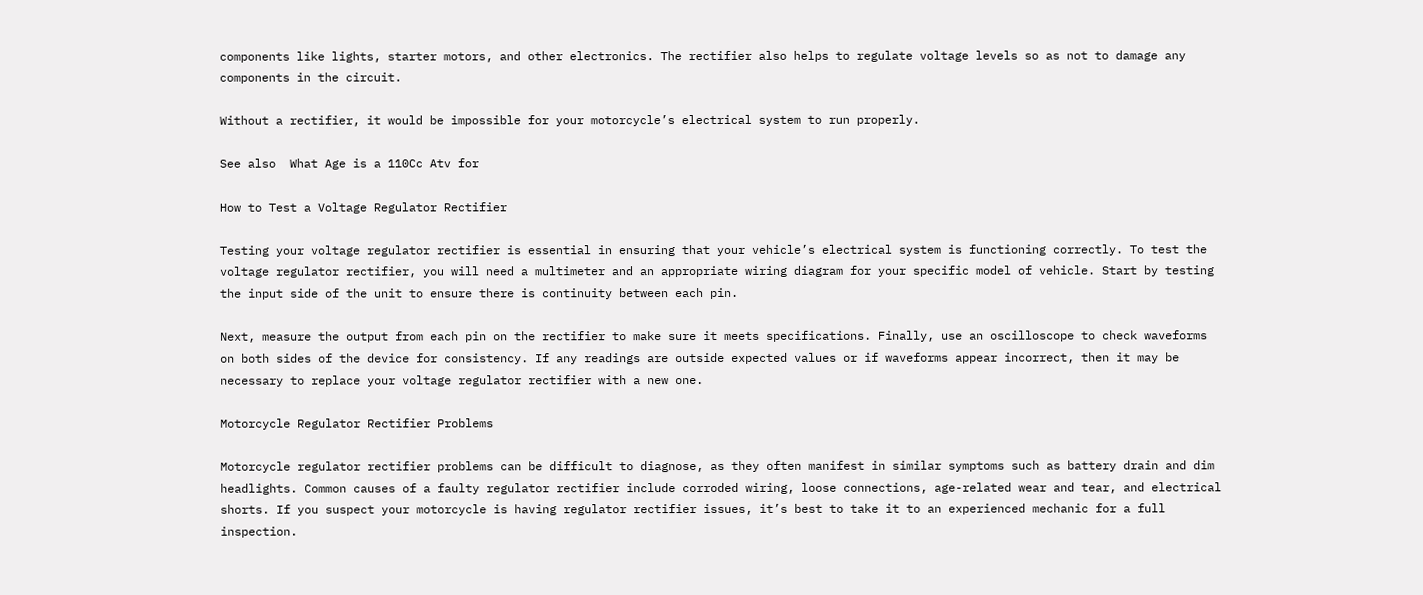components like lights, starter motors, and other electronics. The rectifier also helps to regulate voltage levels so as not to damage any components in the circuit.

Without a rectifier, it would be impossible for your motorcycle’s electrical system to run properly.

See also  What Age is a 110Cc Atv for

How to Test a Voltage Regulator Rectifier

Testing your voltage regulator rectifier is essential in ensuring that your vehicle’s electrical system is functioning correctly. To test the voltage regulator rectifier, you will need a multimeter and an appropriate wiring diagram for your specific model of vehicle. Start by testing the input side of the unit to ensure there is continuity between each pin.

Next, measure the output from each pin on the rectifier to make sure it meets specifications. Finally, use an oscilloscope to check waveforms on both sides of the device for consistency. If any readings are outside expected values or if waveforms appear incorrect, then it may be necessary to replace your voltage regulator rectifier with a new one.

Motorcycle Regulator Rectifier Problems

Motorcycle regulator rectifier problems can be difficult to diagnose, as they often manifest in similar symptoms such as battery drain and dim headlights. Common causes of a faulty regulator rectifier include corroded wiring, loose connections, age-related wear and tear, and electrical shorts. If you suspect your motorcycle is having regulator rectifier issues, it’s best to take it to an experienced mechanic for a full inspection.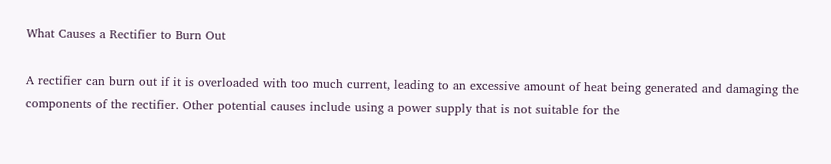What Causes a Rectifier to Burn Out

A rectifier can burn out if it is overloaded with too much current, leading to an excessive amount of heat being generated and damaging the components of the rectifier. Other potential causes include using a power supply that is not suitable for the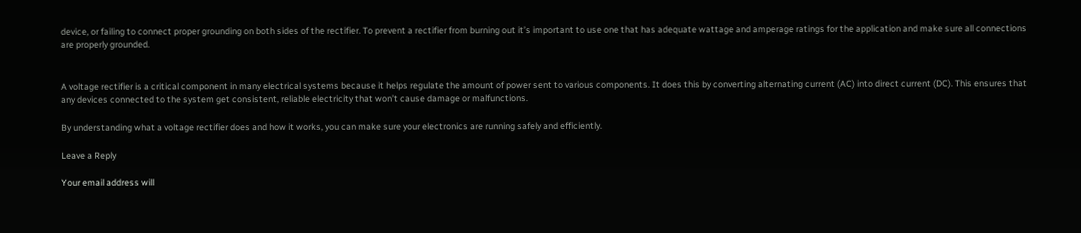device, or failing to connect proper grounding on both sides of the rectifier. To prevent a rectifier from burning out it’s important to use one that has adequate wattage and amperage ratings for the application and make sure all connections are properly grounded.


A voltage rectifier is a critical component in many electrical systems because it helps regulate the amount of power sent to various components. It does this by converting alternating current (AC) into direct current (DC). This ensures that any devices connected to the system get consistent, reliable electricity that won’t cause damage or malfunctions.

By understanding what a voltage rectifier does and how it works, you can make sure your electronics are running safely and efficiently.

Leave a Reply

Your email address will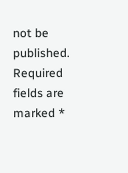not be published. Required fields are marked *